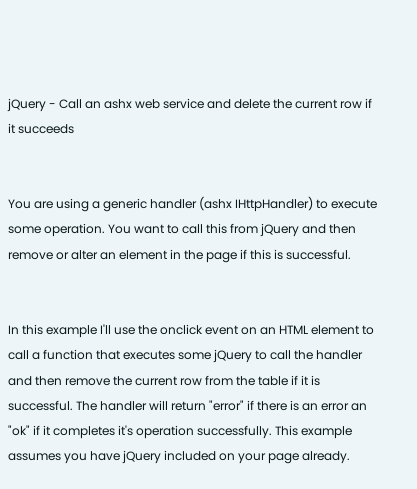jQuery - Call an ashx web service and delete the current row if it succeeds


You are using a generic handler (ashx IHttpHandler) to execute some operation. You want to call this from jQuery and then remove or alter an element in the page if this is successful.


In this example I'll use the onclick event on an HTML element to call a function that executes some jQuery to call the handler and then remove the current row from the table if it is successful. The handler will return "error" if there is an error an "ok" if it completes it's operation successfully. This example assumes you have jQuery included on your page already.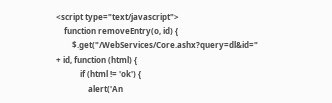<script type="text/javascript">
    function removeEntry(o, id) {
        $.get("/WebServices/Core.ashx?query=dl&id=" + id, function (html) {
            if (html != 'ok') {
                alert('An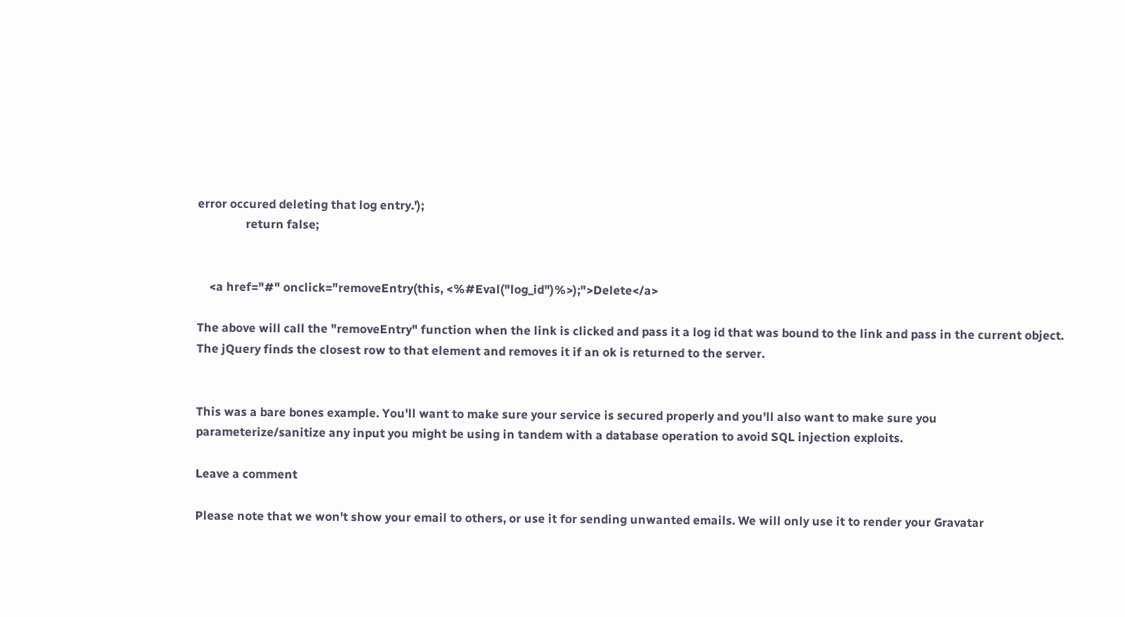error occured deleting that log entry.');
                return false;


    <a href="#" onclick="removeEntry(this, <%#Eval("log_id")%>);">Delete</a>

The above will call the "removeEntry" function when the link is clicked and pass it a log id that was bound to the link and pass in the current object. The jQuery finds the closest row to that element and removes it if an ok is returned to the server.


This was a bare bones example. You'll want to make sure your service is secured properly and you'll also want to make sure you parameterize/sanitize any input you might be using in tandem with a database operation to avoid SQL injection exploits.

Leave a comment

Please note that we won't show your email to others, or use it for sending unwanted emails. We will only use it to render your Gravatar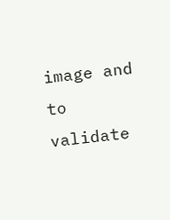image and to validate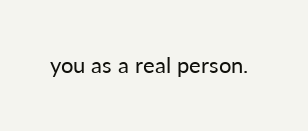you as a real person.